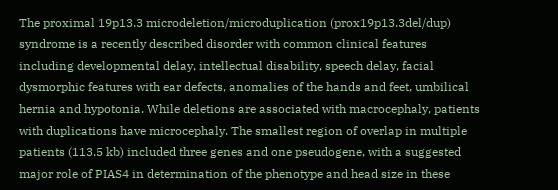The proximal 19p13.3 microdeletion/microduplication (prox19p13.3del/dup) syndrome is a recently described disorder with common clinical features including developmental delay, intellectual disability, speech delay, facial dysmorphic features with ear defects, anomalies of the hands and feet, umbilical hernia and hypotonia. While deletions are associated with macrocephaly, patients with duplications have microcephaly. The smallest region of overlap in multiple patients (113.5 kb) included three genes and one pseudogene, with a suggested major role of PIAS4 in determination of the phenotype and head size in these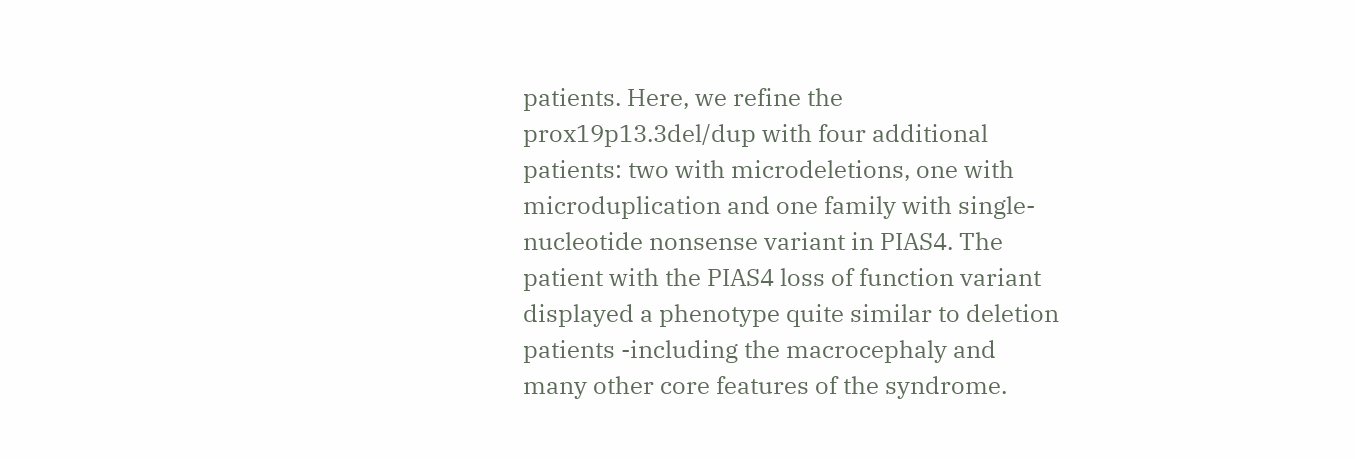patients. Here, we refine the prox19p13.3del/dup with four additional patients: two with microdeletions, one with microduplication and one family with single-nucleotide nonsense variant in PIAS4. The patient with the PIAS4 loss of function variant displayed a phenotype quite similar to deletion patients -including the macrocephaly and many other core features of the syndrome.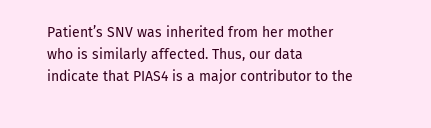Patient’s SNV was inherited from her mother who is similarly affected. Thus, our data indicate that PIAS4 is a major contributor to the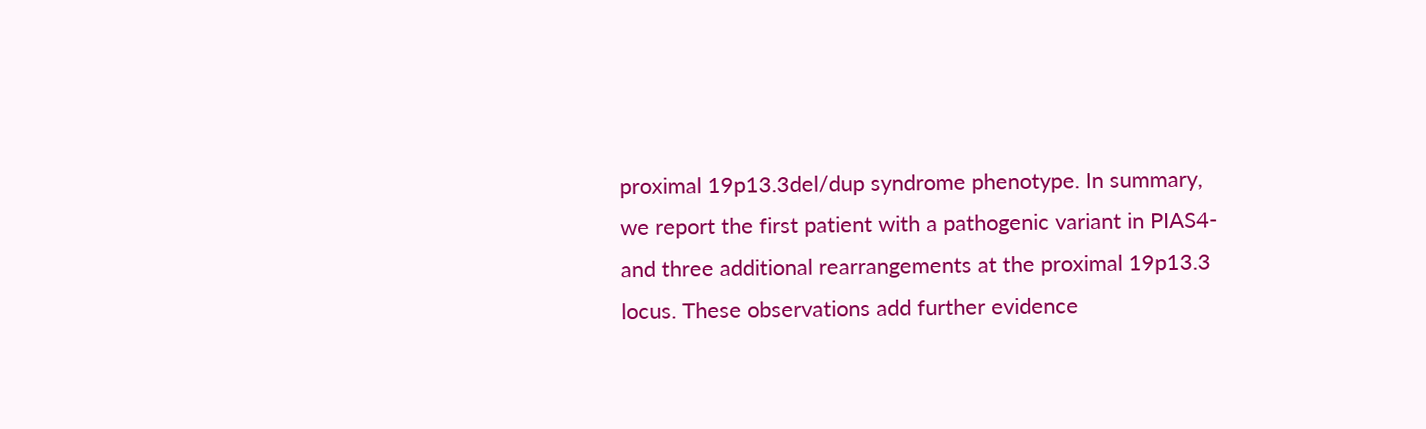proximal 19p13.3del/dup syndrome phenotype. In summary, we report the first patient with a pathogenic variant in PIAS4- and three additional rearrangements at the proximal 19p13.3 locus. These observations add further evidence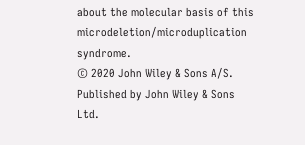about the molecular basis of this microdeletion/microduplication syndrome.
© 2020 John Wiley & Sons A/S. Published by John Wiley & Sons Ltd.